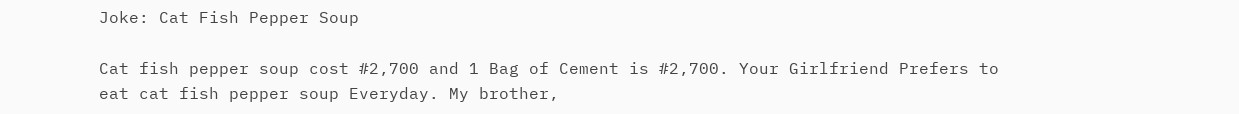Joke: Cat Fish Pepper Soup

Cat fish pepper soup cost #2,700 and 1 Bag of Cement is #2,700. Your Girlfriend Prefers to eat cat fish pepper soup Everyday. My brother,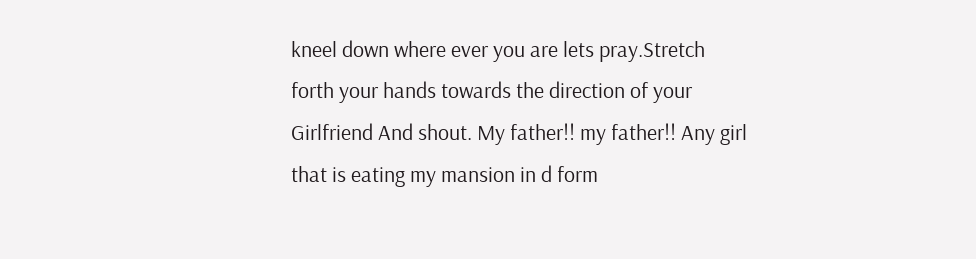kneel down where ever you are lets pray.Stretch forth your hands towards the direction of your Girlfriend And shout. My father!! my father!! Any girl that is eating my mansion in d form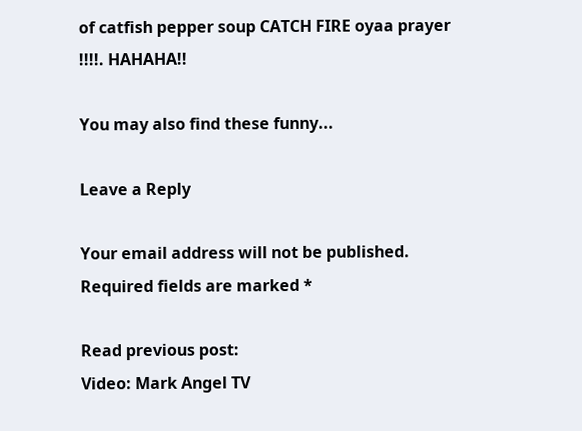of catfish pepper soup CATCH FIRE oyaa prayer !!!!. HAHAHA!!

You may also find these funny...

Leave a Reply

Your email address will not be published. Required fields are marked *

Read previous post:
Video: Mark Angel TV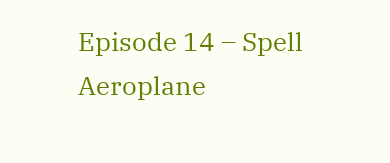Episode 14 – Spell Aeroplane